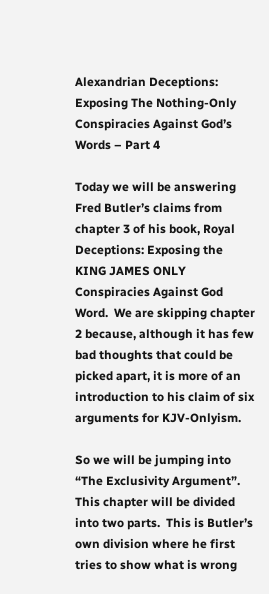Alexandrian Deceptions: Exposing The Nothing-Only Conspiracies Against God’s Words – Part 4

Today we will be answering Fred Butler’s claims from chapter 3 of his book, Royal Deceptions: Exposing the KING JAMES ONLY Conspiracies Against God Word.  We are skipping chapter 2 because, although it has few bad thoughts that could be picked apart, it is more of an introduction to his claim of six arguments for KJV-Onlyism.

So we will be jumping into “The Exclusivity Argument”.  This chapter will be divided into two parts.  This is Butler’s own division where he first tries to show what is wrong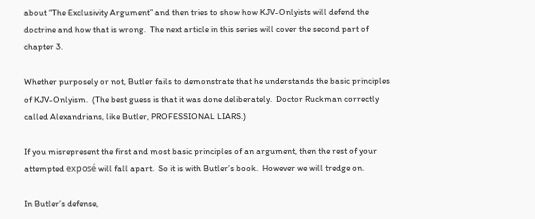about “The Exclusivity Argument” and then tries to show how KJV-Onlyists will defend the doctrine and how that is wrong.  The next article in this series will cover the second part of chapter 3.

Whether purposely or not, Butler fails to demonstrate that he understands the basic principles of KJV-Onlyism.  (The best guess is that it was done deliberately.  Doctor Ruckman correctly called Alexandrians, like Butler, PROFESSIONAL LIARS.)

If you misrepresent the first and most basic principles of an argument, then the rest of your attempted exposé will fall apart.  So it is with Butler’s book.  However we will tredge on.

In Butler’s defense,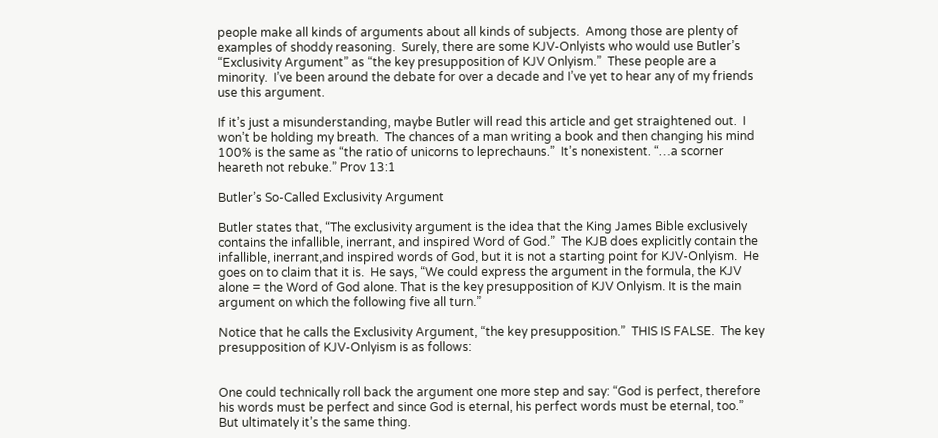people make all kinds of arguments about all kinds of subjects.  Among those are plenty of examples of shoddy reasoning.  Surely, there are some KJV-Onlyists who would use Butler’s “Exclusivity Argument” as “the key presupposition of KJV Onlyism.”  These people are a minority.  I’ve been around the debate for over a decade and I’ve yet to hear any of my friends use this argument.

If it’s just a misunderstanding, maybe Butler will read this article and get straightened out.  I won’t be holding my breath.  The chances of a man writing a book and then changing his mind 100% is the same as “the ratio of unicorns to leprechauns.”  It’s nonexistent. “…a scorner heareth not rebuke.” Prov 13:1

Butler’s So-Called Exclusivity Argument

Butler states that, “The exclusivity argument is the idea that the King James Bible exclusively contains the infallible, inerrant, and inspired Word of God.”  The KJB does explicitly contain the infallible, inerrant,and inspired words of God, but it is not a starting point for KJV-Onlyism.  He goes on to claim that it is.  He says, “We could express the argument in the formula, the KJV alone = the Word of God alone. That is the key presupposition of KJV Onlyism. It is the main argument on which the following five all turn.”

Notice that he calls the Exclusivity Argument, “the key presupposition.”  THIS IS FALSE.  The key presupposition of KJV-Onlyism is as follows:


One could technically roll back the argument one more step and say: “God is perfect, therefore his words must be perfect and since God is eternal, his perfect words must be eternal, too.”  But ultimately it’s the same thing.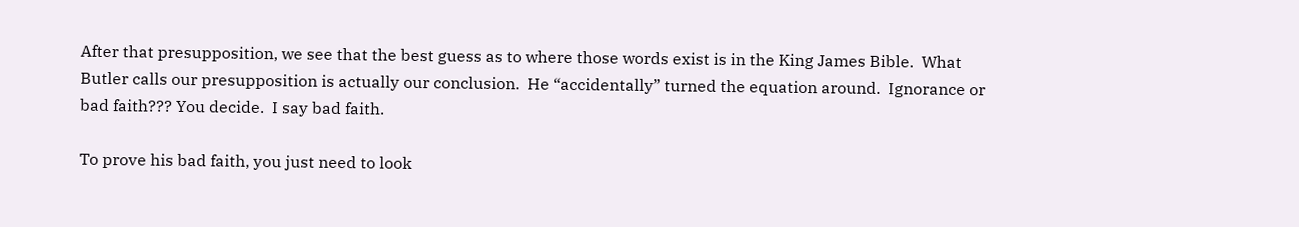After that presupposition, we see that the best guess as to where those words exist is in the King James Bible.  What Butler calls our presupposition is actually our conclusion.  He “accidentally” turned the equation around.  Ignorance or bad faith??? You decide.  I say bad faith.

To prove his bad faith, you just need to look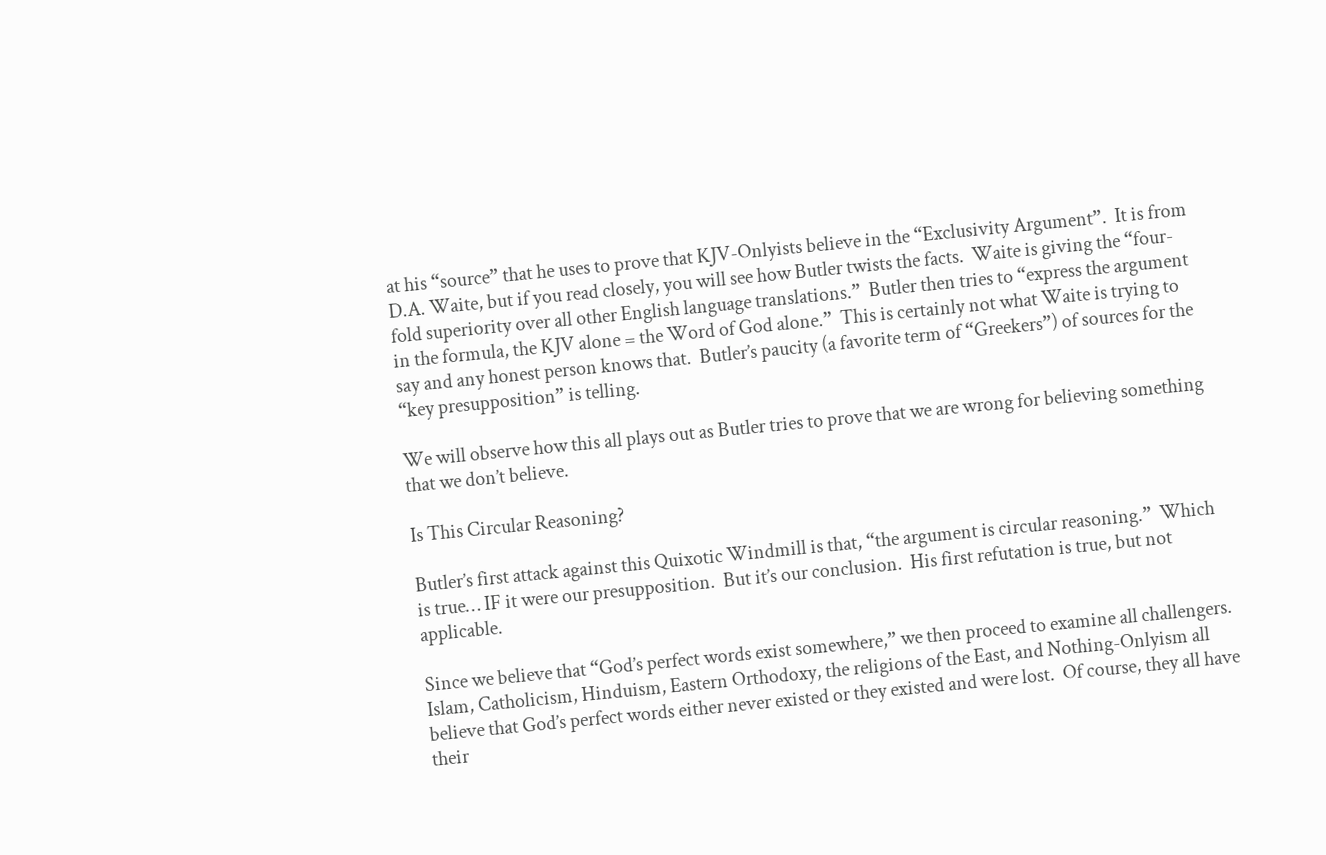at his “source” that he uses to prove that KJV-Onlyists believe in the “Exclusivity Argument”.  It is from D.A. Waite, but if you read closely, you will see how Butler twists the facts.  Waite is giving the “four-fold superiority over all other English language translations.”  Butler then tries to “express the argument in the formula, the KJV alone = the Word of God alone.”  This is certainly not what Waite is trying to say and any honest person knows that.  Butler’s paucity (a favorite term of “Greekers”) of sources for the “key presupposition” is telling.

We will observe how this all plays out as Butler tries to prove that we are wrong for believing something that we don’t believe.

Is This Circular Reasoning?

Butler’s first attack against this Quixotic Windmill is that, “the argument is circular reasoning.”  Which is true… IF it were our presupposition.  But it’s our conclusion.  His first refutation is true, but not applicable.

Since we believe that “God’s perfect words exist somewhere,” we then proceed to examine all challengers.  Islam, Catholicism, Hinduism, Eastern Orthodoxy, the religions of the East, and Nothing-Onlyism all believe that God’s perfect words either never existed or they existed and were lost.  Of course, they all have their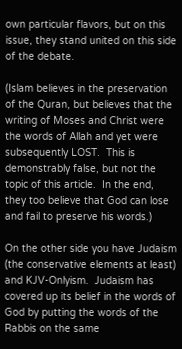own particular flavors, but on this issue, they stand united on this side of the debate.

(Islam believes in the preservation of the Quran, but believes that the writing of Moses and Christ were the words of Allah and yet were subsequently LOST.  This is demonstrably false, but not the topic of this article.  In the end, they too believe that God can lose and fail to preserve his words.)

On the other side you have Judaism (the conservative elements at least) and KJV-Onlyism.  Judaism has covered up its belief in the words of God by putting the words of the Rabbis on the same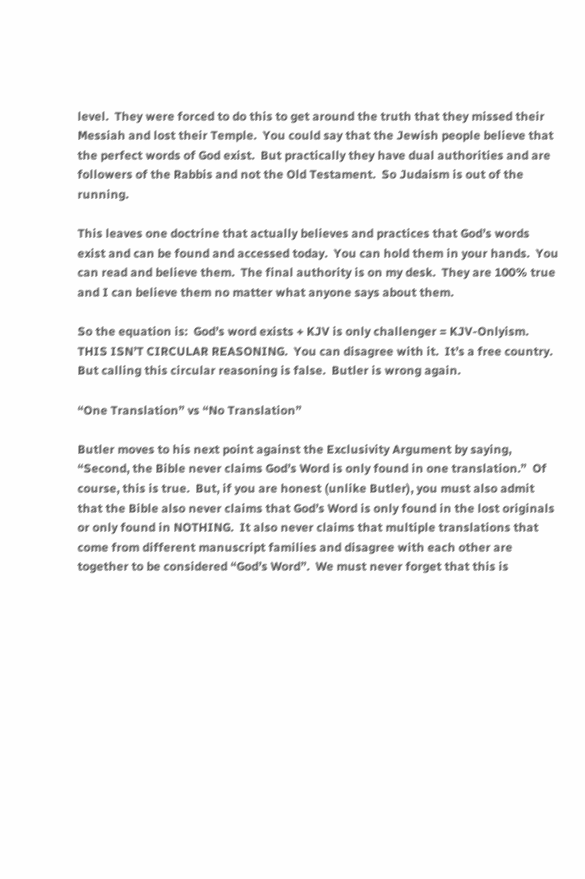level.  They were forced to do this to get around the truth that they missed their Messiah and lost their Temple.  You could say that the Jewish people believe that the perfect words of God exist.  But practically they have dual authorities and are followers of the Rabbis and not the Old Testament.  So Judaism is out of the running.

This leaves one doctrine that actually believes and practices that God’s words exist and can be found and accessed today.  You can hold them in your hands.  You can read and believe them.  The final authority is on my desk.  They are 100% true and I can believe them no matter what anyone says about them.

So the equation is:  God’s word exists + KJV is only challenger = KJV-Onlyism.  THIS ISN’T CIRCULAR REASONING.  You can disagree with it.  It’s a free country.  But calling this circular reasoning is false.  Butler is wrong again.

“One Translation” vs “No Translation”

Butler moves to his next point against the Exclusivity Argument by saying, “Second, the Bible never claims God’s Word is only found in one translation.”  Of course, this is true.  But, if you are honest (unlike Butler), you must also admit that the Bible also never claims that God’s Word is only found in the lost originals or only found in NOTHING.  It also never claims that multiple translations that come from different manuscript families and disagree with each other are together to be considered “God’s Word”.  We must never forget that this is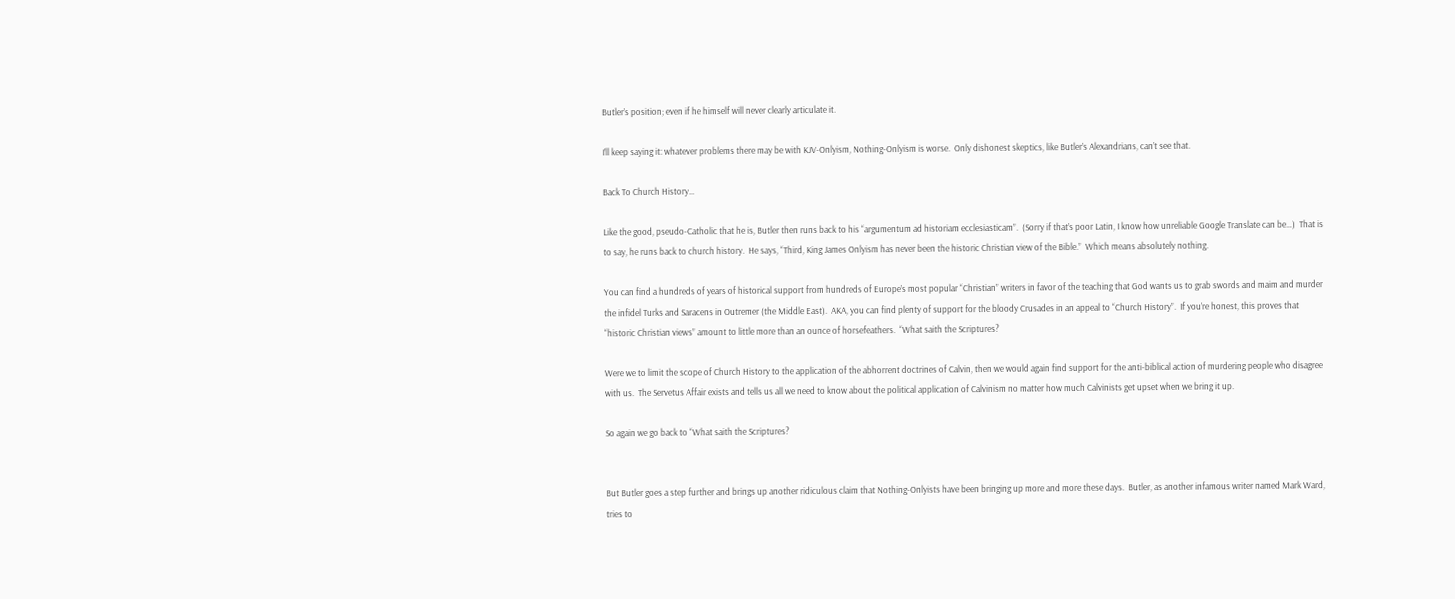Butler’s position; even if he himself will never clearly articulate it.

I’ll keep saying it: whatever problems there may be with KJV-Onlyism, Nothing-Onlyism is worse.  Only dishonest skeptics, like Butler’s Alexandrians, can’t see that.

Back To Church History…

Like the good, pseudo-Catholic that he is, Butler then runs back to his “argumentum ad historiam ecclesiasticam”.  (Sorry if that’s poor Latin, I know how unreliable Google Translate can be…)  That is to say, he runs back to church history.  He says, “Third, King James Onlyism has never been the historic Christian view of the Bible.”  Which means absolutely nothing.

You can find a hundreds of years of historical support from hundreds of Europe’s most popular “Christian” writers in favor of the teaching that God wants us to grab swords and maim and murder the infidel Turks and Saracens in Outremer (the Middle East).  AKA, you can find plenty of support for the bloody Crusades in an appeal to “Church History”.  If you’re honest, this proves that “historic Christian views” amount to little more than an ounce of horsefeathers.  “What saith the Scriptures?

Were we to limit the scope of Church History to the application of the abhorrent doctrines of Calvin, then we would again find support for the anti-biblical action of murdering people who disagree with us.  The Servetus Affair exists and tells us all we need to know about the political application of Calvinism no matter how much Calvinists get upset when we bring it up.

So again we go back to “What saith the Scriptures?


But Butler goes a step further and brings up another ridiculous claim that Nothing-Onlyists have been bringing up more and more these days.  Butler, as another infamous writer named Mark Ward, tries to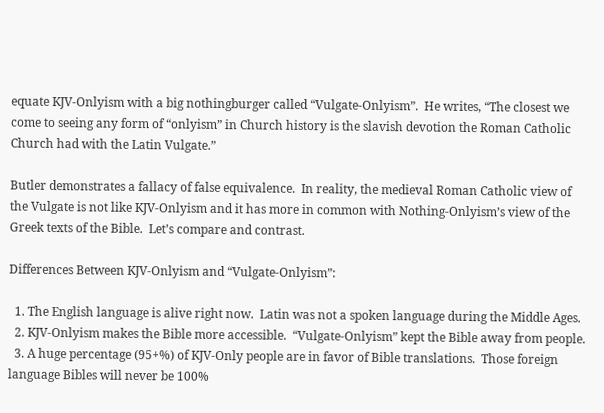equate KJV-Onlyism with a big nothingburger called “Vulgate-Onlyism”.  He writes, “The closest we come to seeing any form of “onlyism” in Church history is the slavish devotion the Roman Catholic Church had with the Latin Vulgate.”

Butler demonstrates a fallacy of false equivalence.  In reality, the medieval Roman Catholic view of the Vulgate is not like KJV-Onlyism and it has more in common with Nothing-Onlyism’s view of the Greek texts of the Bible.  Let’s compare and contrast.

Differences Between KJV-Onlyism and “Vulgate-Onlyism”:

  1. The English language is alive right now.  Latin was not a spoken language during the Middle Ages.
  2. KJV-Onlyism makes the Bible more accessible.  “Vulgate-Onlyism” kept the Bible away from people.
  3. A huge percentage (95+%) of KJV-Only people are in favor of Bible translations.  Those foreign language Bibles will never be 100%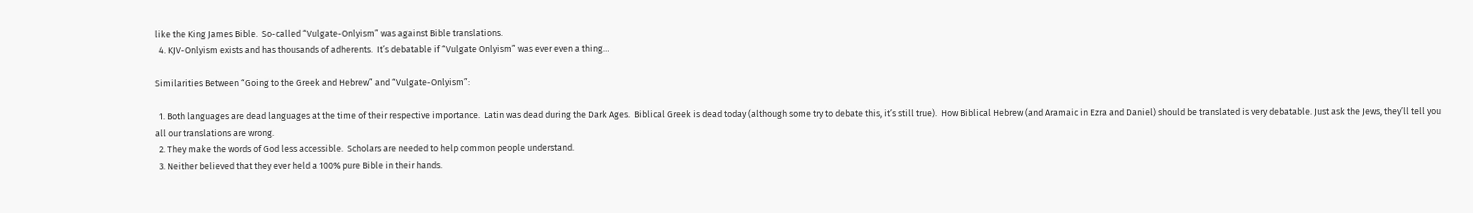like the King James Bible.  So-called “Vulgate-Onlyism” was against Bible translations.
  4. KJV-Onlyism exists and has thousands of adherents.  It’s debatable if “Vulgate Onlyism” was ever even a thing…

Similarities Between “Going to the Greek and Hebrew” and “Vulgate-Onlyism”:

  1. Both languages are dead languages at the time of their respective importance.  Latin was dead during the Dark Ages.  Biblical Greek is dead today (although some try to debate this, it’s still true).  How Biblical Hebrew (and Aramaic in Ezra and Daniel) should be translated is very debatable. Just ask the Jews, they’ll tell you all our translations are wrong.
  2. They make the words of God less accessible.  Scholars are needed to help common people understand.
  3. Neither believed that they ever held a 100% pure Bible in their hands.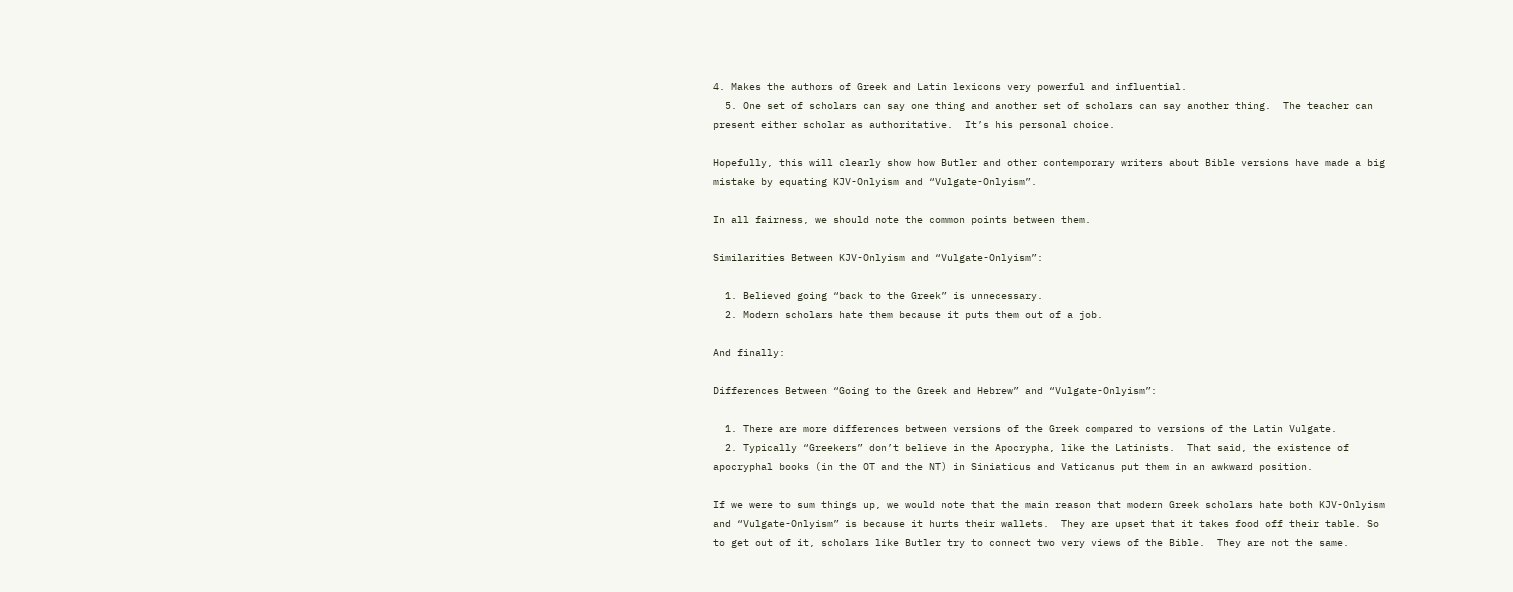4. Makes the authors of Greek and Latin lexicons very powerful and influential.
  5. One set of scholars can say one thing and another set of scholars can say another thing.  The teacher can present either scholar as authoritative.  It’s his personal choice.

Hopefully, this will clearly show how Butler and other contemporary writers about Bible versions have made a big mistake by equating KJV-Onlyism and “Vulgate-Onlyism”.

In all fairness, we should note the common points between them.

Similarities Between KJV-Onlyism and “Vulgate-Onlyism”:

  1. Believed going “back to the Greek” is unnecessary.
  2. Modern scholars hate them because it puts them out of a job.

And finally:

Differences Between “Going to the Greek and Hebrew” and “Vulgate-Onlyism”:

  1. There are more differences between versions of the Greek compared to versions of the Latin Vulgate.
  2. Typically “Greekers” don’t believe in the Apocrypha, like the Latinists.  That said, the existence of apocryphal books (in the OT and the NT) in Siniaticus and Vaticanus put them in an awkward position.

If we were to sum things up, we would note that the main reason that modern Greek scholars hate both KJV-Onlyism and “Vulgate-Onlyism” is because it hurts their wallets.  They are upset that it takes food off their table. So to get out of it, scholars like Butler try to connect two very views of the Bible.  They are not the same.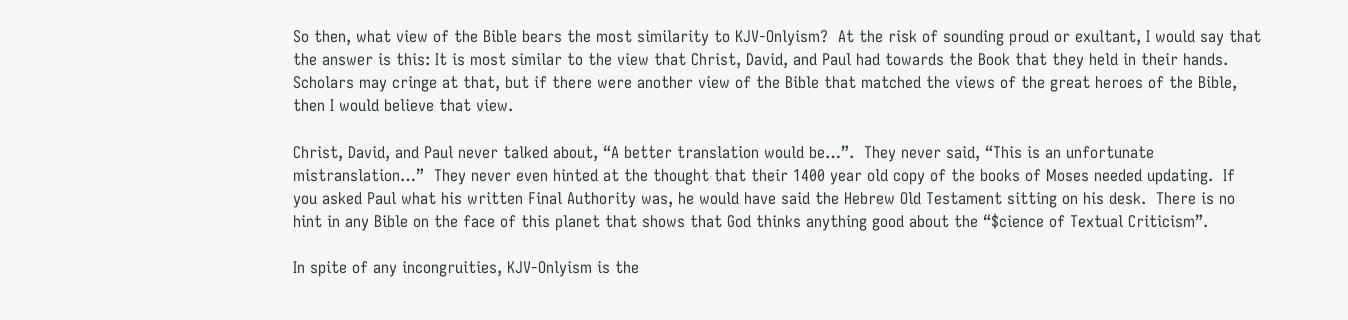So then, what view of the Bible bears the most similarity to KJV-Onlyism?  At the risk of sounding proud or exultant, I would say that the answer is this: It is most similar to the view that Christ, David, and Paul had towards the Book that they held in their hands.  Scholars may cringe at that, but if there were another view of the Bible that matched the views of the great heroes of the Bible, then I would believe that view.

Christ, David, and Paul never talked about, “A better translation would be…”.  They never said, “This is an unfortunate mistranslation…”  They never even hinted at the thought that their 1400 year old copy of the books of Moses needed updating.  If you asked Paul what his written Final Authority was, he would have said the Hebrew Old Testament sitting on his desk.  There is no hint in any Bible on the face of this planet that shows that God thinks anything good about the “$cience of Textual Criticism”.

In spite of any incongruities, KJV-Onlyism is the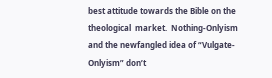best attitude towards the Bible on the theological  market.  Nothing-Onlyism and the newfangled idea of “Vulgate-Onlyism” don’t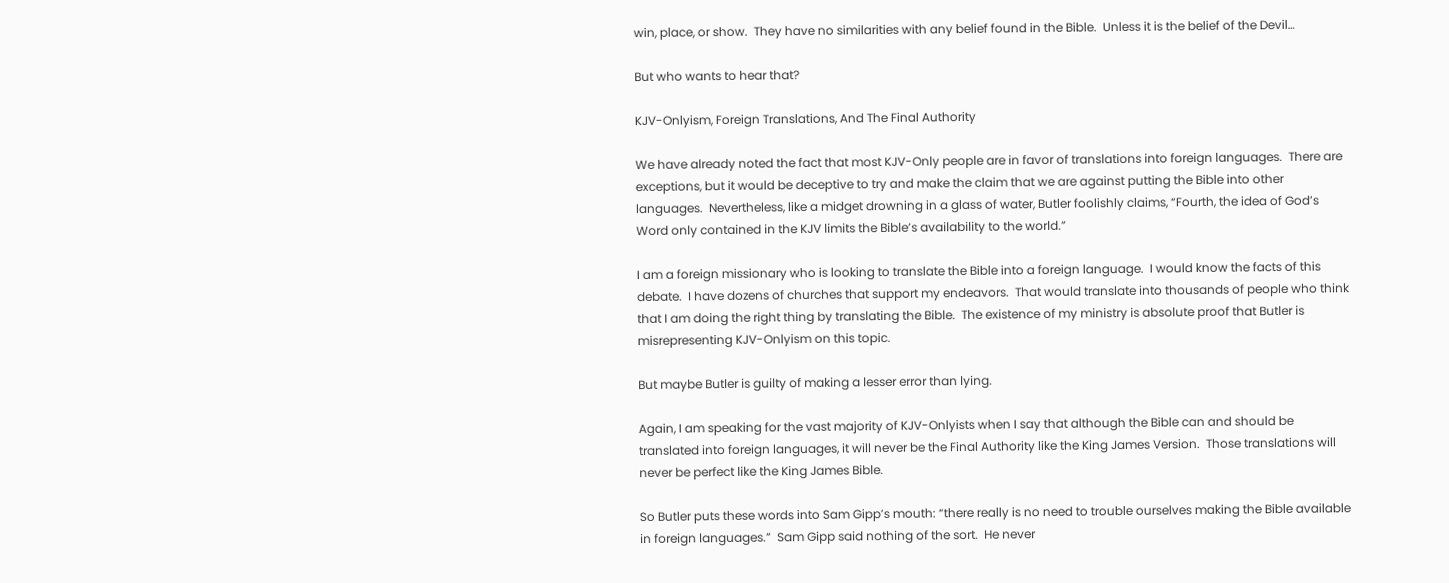win, place, or show.  They have no similarities with any belief found in the Bible.  Unless it is the belief of the Devil…

But who wants to hear that?

KJV-Onlyism, Foreign Translations, And The Final Authority

We have already noted the fact that most KJV-Only people are in favor of translations into foreign languages.  There are exceptions, but it would be deceptive to try and make the claim that we are against putting the Bible into other languages.  Nevertheless, like a midget drowning in a glass of water, Butler foolishly claims, “Fourth, the idea of God’s Word only contained in the KJV limits the Bible’s availability to the world.”

I am a foreign missionary who is looking to translate the Bible into a foreign language.  I would know the facts of this debate.  I have dozens of churches that support my endeavors.  That would translate into thousands of people who think that I am doing the right thing by translating the Bible.  The existence of my ministry is absolute proof that Butler is misrepresenting KJV-Onlyism on this topic.

But maybe Butler is guilty of making a lesser error than lying.

Again, I am speaking for the vast majority of KJV-Onlyists when I say that although the Bible can and should be translated into foreign languages, it will never be the Final Authority like the King James Version.  Those translations will never be perfect like the King James Bible.

So Butler puts these words into Sam Gipp’s mouth: “there really is no need to trouble ourselves making the Bible available in foreign languages.”  Sam Gipp said nothing of the sort.  He never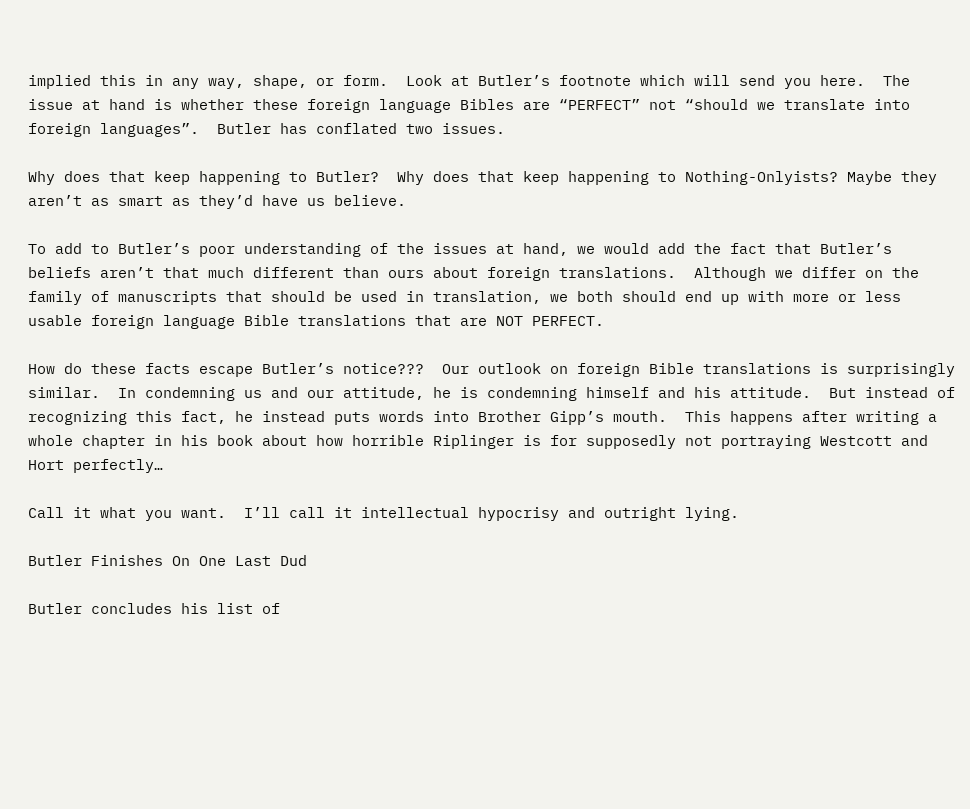implied this in any way, shape, or form.  Look at Butler’s footnote which will send you here.  The issue at hand is whether these foreign language Bibles are “PERFECT” not “should we translate into foreign languages”.  Butler has conflated two issues.

Why does that keep happening to Butler?  Why does that keep happening to Nothing-Onlyists? Maybe they aren’t as smart as they’d have us believe.

To add to Butler’s poor understanding of the issues at hand, we would add the fact that Butler’s beliefs aren’t that much different than ours about foreign translations.  Although we differ on the family of manuscripts that should be used in translation, we both should end up with more or less usable foreign language Bible translations that are NOT PERFECT.

How do these facts escape Butler’s notice???  Our outlook on foreign Bible translations is surprisingly similar.  In condemning us and our attitude, he is condemning himself and his attitude.  But instead of recognizing this fact, he instead puts words into Brother Gipp’s mouth.  This happens after writing a whole chapter in his book about how horrible Riplinger is for supposedly not portraying Westcott and Hort perfectly…

Call it what you want.  I’ll call it intellectual hypocrisy and outright lying.

Butler Finishes On One Last Dud

Butler concludes his list of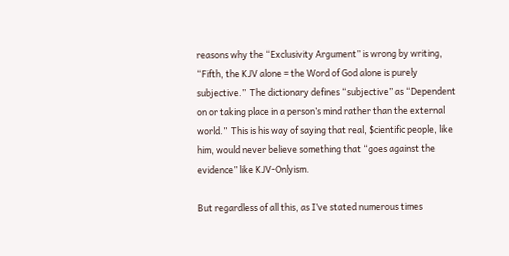reasons why the “Exclusivity Argument” is wrong by writing, “Fifth, the KJV alone = the Word of God alone is purely subjective.”  The dictionary defines “subjective” as “Dependent on or taking place in a person’s mind rather than the external world.”  This is his way of saying that real, $cientific people, like him, would never believe something that “goes against the evidence” like KJV-Onlyism.

But regardless of all this, as I’ve stated numerous times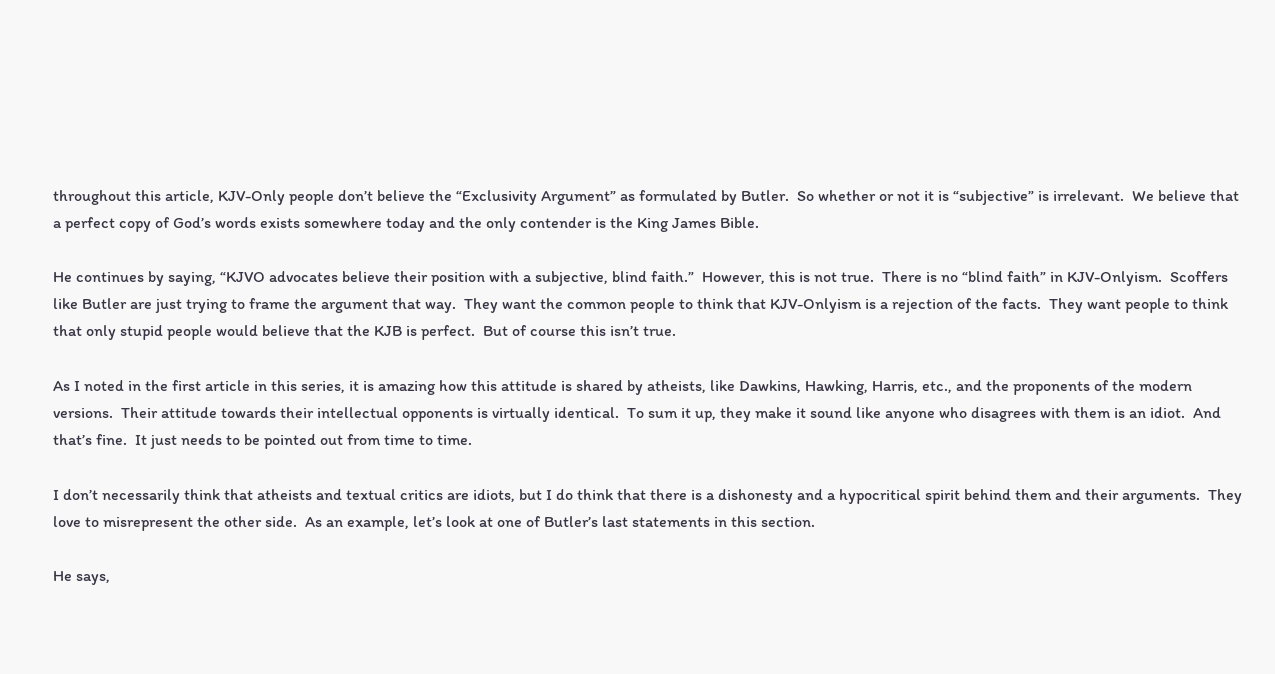throughout this article, KJV-Only people don’t believe the “Exclusivity Argument” as formulated by Butler.  So whether or not it is “subjective” is irrelevant.  We believe that a perfect copy of God’s words exists somewhere today and the only contender is the King James Bible.

He continues by saying, “KJVO advocates believe their position with a subjective, blind faith.”  However, this is not true.  There is no “blind faith” in KJV-Onlyism.  Scoffers like Butler are just trying to frame the argument that way.  They want the common people to think that KJV-Onlyism is a rejection of the facts.  They want people to think that only stupid people would believe that the KJB is perfect.  But of course this isn’t true.

As I noted in the first article in this series, it is amazing how this attitude is shared by atheists, like Dawkins, Hawking, Harris, etc., and the proponents of the modern versions.  Their attitude towards their intellectual opponents is virtually identical.  To sum it up, they make it sound like anyone who disagrees with them is an idiot.  And that’s fine.  It just needs to be pointed out from time to time.

I don’t necessarily think that atheists and textual critics are idiots, but I do think that there is a dishonesty and a hypocritical spirit behind them and their arguments.  They love to misrepresent the other side.  As an example, let’s look at one of Butler’s last statements in this section.

He says,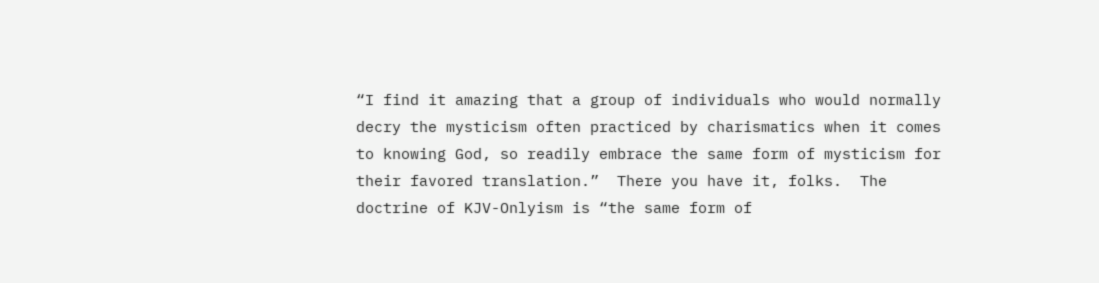“I find it amazing that a group of individuals who would normally decry the mysticism often practiced by charismatics when it comes to knowing God, so readily embrace the same form of mysticism for their favored translation.”  There you have it, folks.  The doctrine of KJV-Onlyism is “the same form of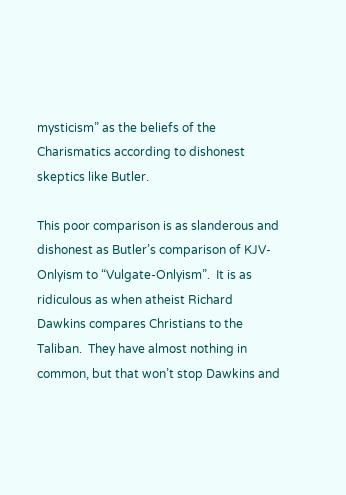mysticism” as the beliefs of the Charismatics according to dishonest skeptics like Butler.

This poor comparison is as slanderous and dishonest as Butler’s comparison of KJV-Onlyism to “Vulgate-Onlyism”.  It is as ridiculous as when atheist Richard Dawkins compares Christians to the Taliban.  They have almost nothing in common, but that won’t stop Dawkins and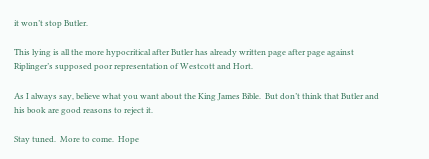it won’t stop Butler.

This lying is all the more hypocritical after Butler has already written page after page against Riplinger’s supposed poor representation of Westcott and Hort.

As I always say, believe what you want about the King James Bible.  But don’t think that Butler and his book are good reasons to reject it.

Stay tuned.  More to come.  Hope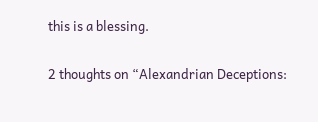this is a blessing.


2 thoughts on “Alexandrian Deceptions: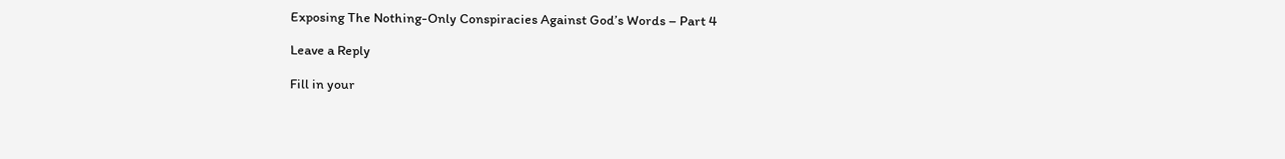Exposing The Nothing-Only Conspiracies Against God’s Words – Part 4

Leave a Reply

Fill in your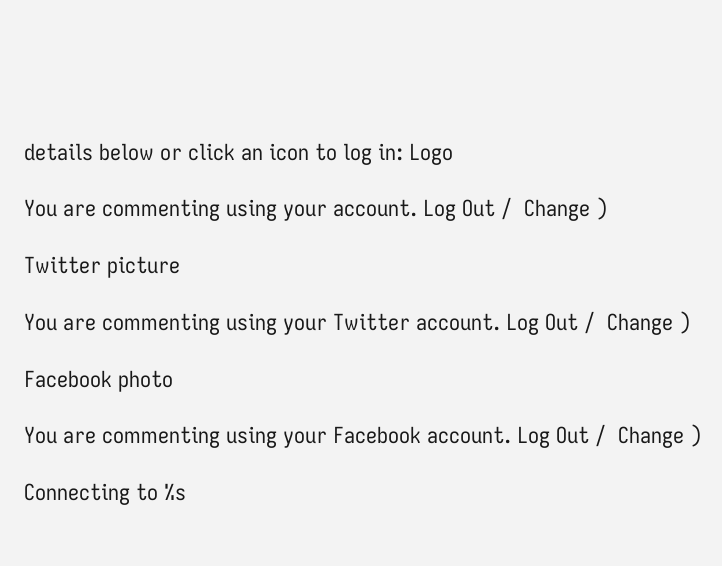details below or click an icon to log in: Logo

You are commenting using your account. Log Out /  Change )

Twitter picture

You are commenting using your Twitter account. Log Out /  Change )

Facebook photo

You are commenting using your Facebook account. Log Out /  Change )

Connecting to %s